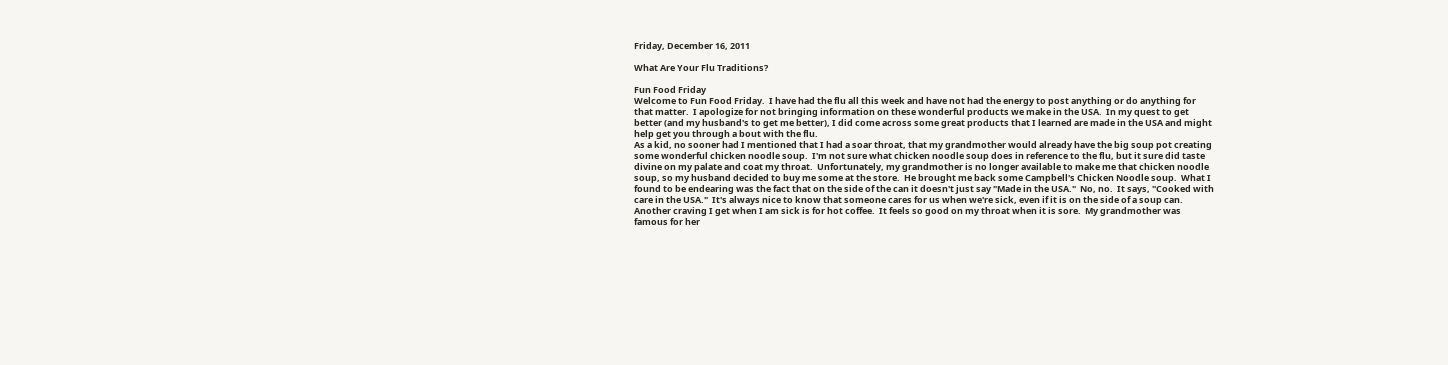Friday, December 16, 2011

What Are Your Flu Traditions?

Fun Food Friday
Welcome to Fun Food Friday.  I have had the flu all this week and have not had the energy to post anything or do anything for that matter.  I apologize for not bringing information on these wonderful products we make in the USA.  In my quest to get better (and my husband's to get me better), I did come across some great products that I learned are made in the USA and might help get you through a bout with the flu.
As a kid, no sooner had I mentioned that I had a soar throat, that my grandmother would already have the big soup pot creating some wonderful chicken noodle soup.  I'm not sure what chicken noodle soup does in reference to the flu, but it sure did taste divine on my palate and coat my throat.  Unfortunately, my grandmother is no longer available to make me that chicken noodle soup, so my husband decided to buy me some at the store.  He brought me back some Campbell's Chicken Noodle soup.  What I found to be endearing was the fact that on the side of the can it doesn't just say "Made in the USA."  No, no.  It says, "Cooked with care in the USA."  It's always nice to know that someone cares for us when we're sick, even if it is on the side of a soup can.
Another craving I get when I am sick is for hot coffee.  It feels so good on my throat when it is sore.  My grandmother was famous for her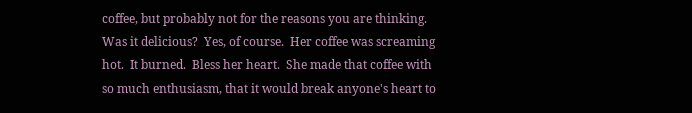coffee, but probably not for the reasons you are thinking.  Was it delicious?  Yes, of course.  Her coffee was screaming hot.  It burned.  Bless her heart.  She made that coffee with so much enthusiasm, that it would break anyone's heart to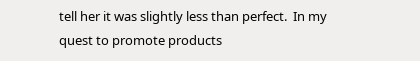tell her it was slightly less than perfect.  In my quest to promote products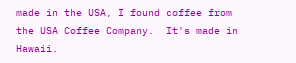made in the USA, I found coffee from the USA Coffee Company.  It's made in Hawaii.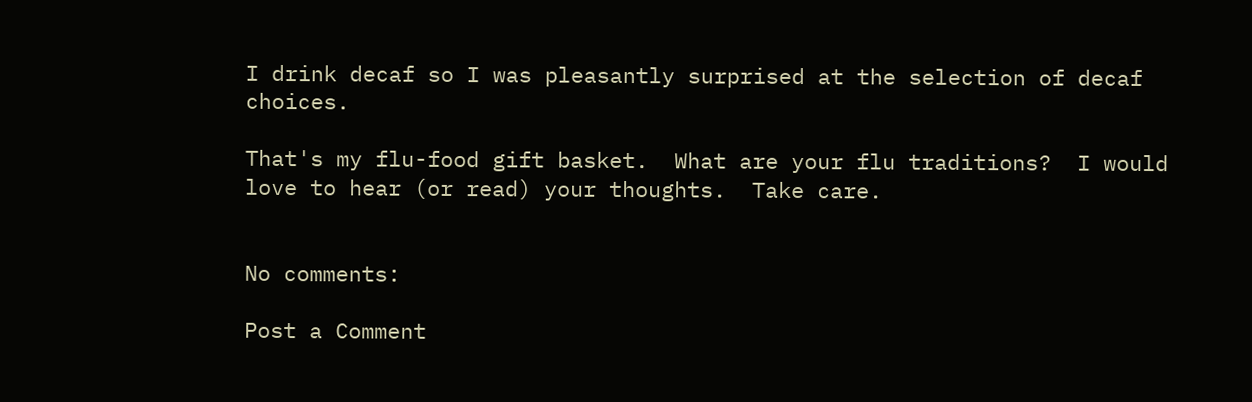I drink decaf so I was pleasantly surprised at the selection of decaf choices.

That's my flu-food gift basket.  What are your flu traditions?  I would love to hear (or read) your thoughts.  Take care.


No comments:

Post a Comment